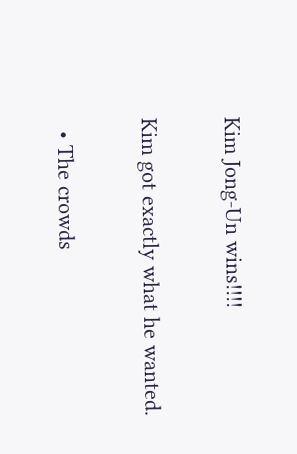Kim Jong-Un wins!!!!

Kim got exactly what he wanted.

  • The crowds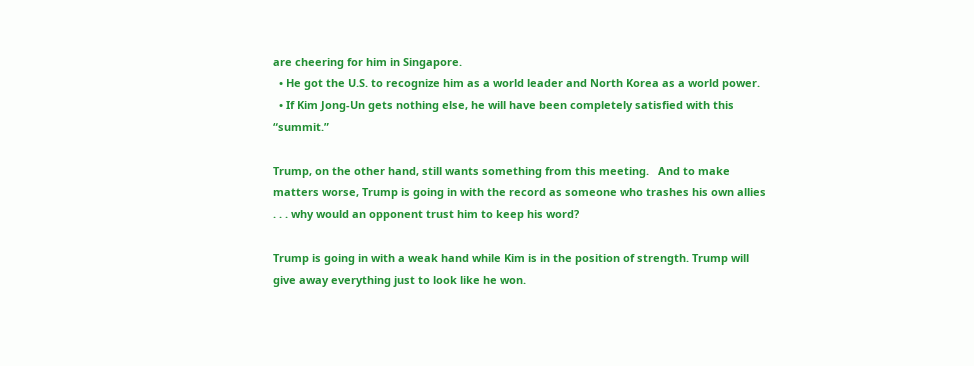are cheering for him in Singapore.
  • He got the U.S. to recognize him as a world leader and North Korea as a world power.
  • If Kim Jong-Un gets nothing else, he will have been completely satisfied with this “summit.”

Trump, on the other hand, still wants something from this meeting.   And to make matters worse, Trump is going in with the record as someone who trashes his own allies . . . why would an opponent trust him to keep his word?

Trump is going in with a weak hand while Kim is in the position of strength. Trump will give away everything just to look like he won.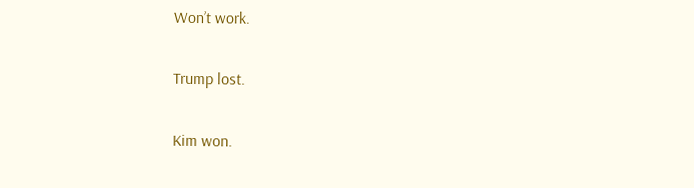Won’t work.

Trump lost.

Kim won.